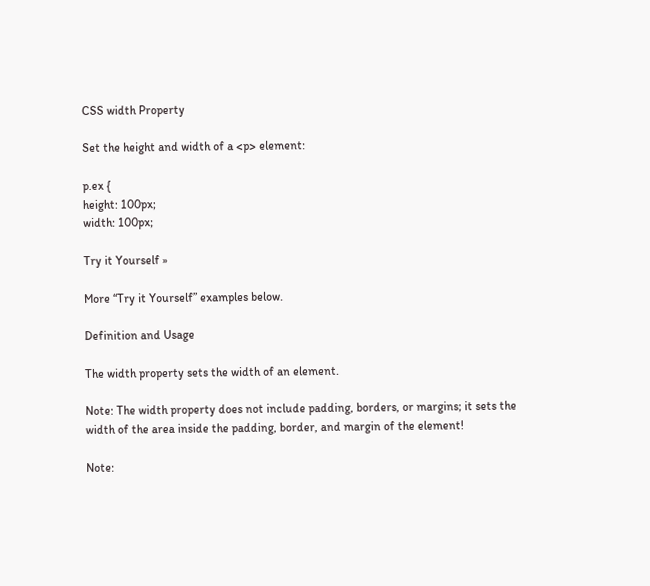CSS width Property

Set the height and width of a <p> element:

p.ex {
height: 100px;
width: 100px;

Try it Yourself »

More “Try it Yourself” examples below.

Definition and Usage

The width property sets the width of an element.

Note: The width property does not include padding, borders, or margins; it sets the width of the area inside the padding, border, and margin of the element!

Note: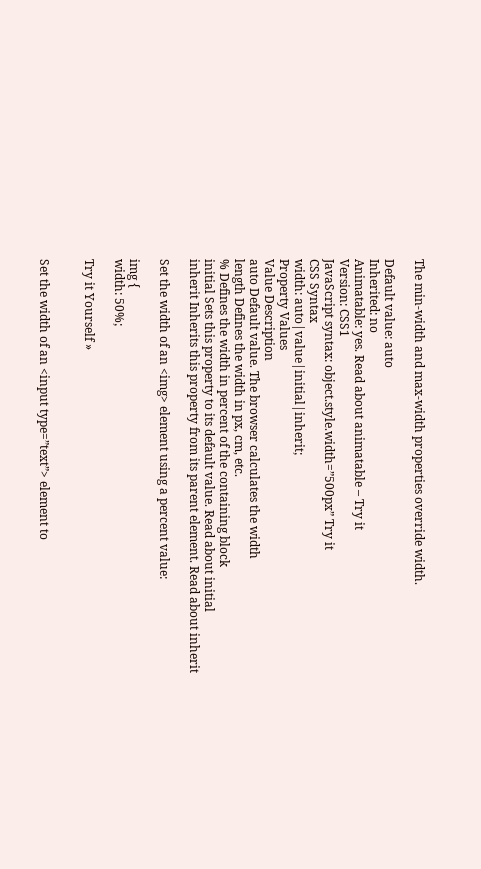The min-width and max-width properties override width.

Default value: auto
Inherited: no
Animatable: yes. Read about animatable – Try it
Version: CSS1
JavaScript syntax: object.style.width=”500px” Try it
CSS Syntax
width: auto|value|initial|inherit;
Property Values
Value Description
auto Default value. The browser calculates the width
length Defines the width in px, cm, etc.
% Defines the width in percent of the containing block
initial Sets this property to its default value. Read about initial
inherit Inherits this property from its parent element. Read about inherit

Set the width of an <img> element using a percent value:

img {
width: 50%;

Try it Yourself »


Set the width of an <input type=”text”> element to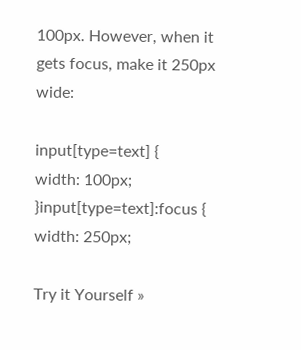100px. However, when it gets focus, make it 250px wide:

input[type=text] {
width: 100px;
}input[type=text]:focus {
width: 250px;

Try it Yourself »